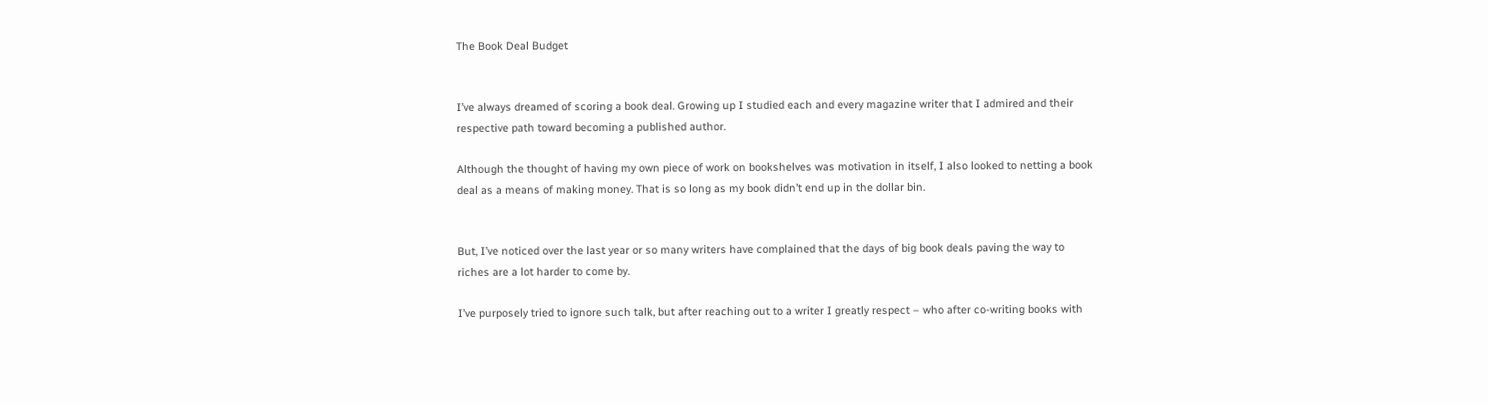The Book Deal Budget


I’ve always dreamed of scoring a book deal. Growing up I studied each and every magazine writer that I admired and their respective path toward becoming a published author.

Although the thought of having my own piece of work on bookshelves was motivation in itself, I also looked to netting a book deal as a means of making money. That is so long as my book didn’t end up in the dollar bin.


But, I’ve noticed over the last year or so many writers have complained that the days of big book deals paving the way to riches are a lot harder to come by.

I’ve purposely tried to ignore such talk, but after reaching out to a writer I greatly respect – who after co-writing books with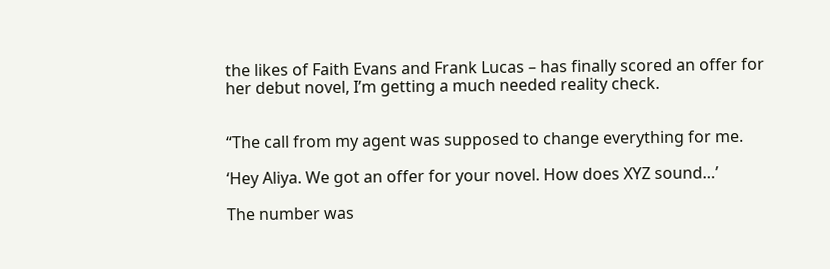the likes of Faith Evans and Frank Lucas – has finally scored an offer for her debut novel, I’m getting a much needed reality check.


“The call from my agent was supposed to change everything for me.

‘Hey Aliya. We got an offer for your novel. How does XYZ sound…’

The number was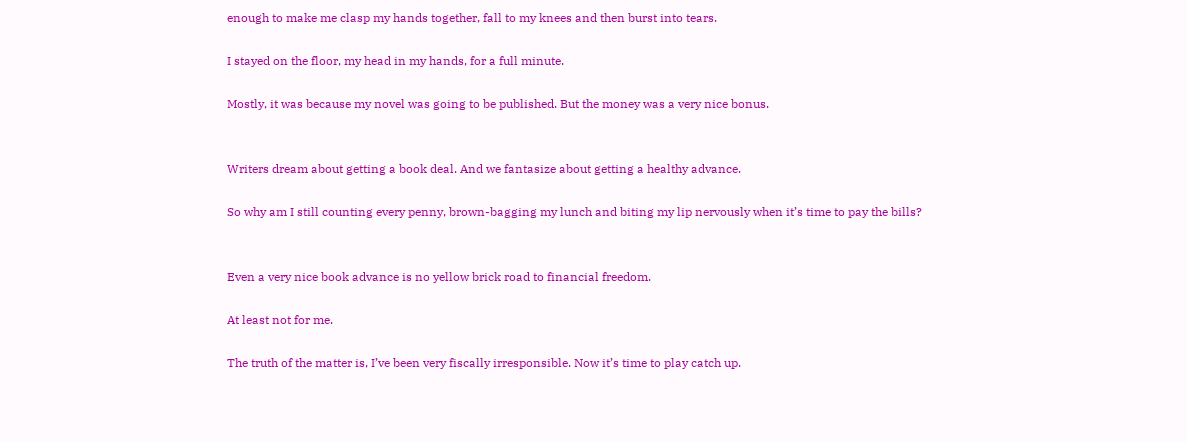enough to make me clasp my hands together, fall to my knees and then burst into tears.

I stayed on the floor, my head in my hands, for a full minute.

Mostly, it was because my novel was going to be published. But the money was a very nice bonus.


Writers dream about getting a book deal. And we fantasize about getting a healthy advance.

So why am I still counting every penny, brown-bagging my lunch and biting my lip nervously when it’s time to pay the bills?


Even a very nice book advance is no yellow brick road to financial freedom.

At least not for me.

The truth of the matter is, I’ve been very fiscally irresponsible. Now it’s time to play catch up.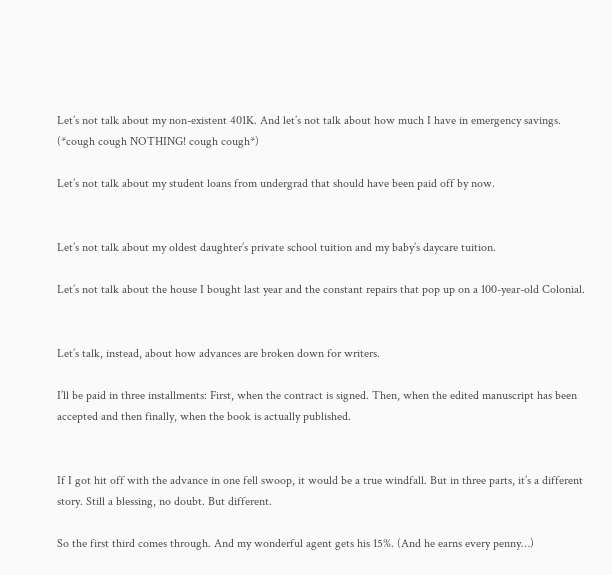Let’s not talk about my non-existent 401K. And let’s not talk about how much I have in emergency savings. (*cough cough NOTHING! cough cough*)

Let’s not talk about my student loans from undergrad that should have been paid off by now.


Let’s not talk about my oldest daughter’s private school tuition and my baby’s daycare tuition.

Let’s not talk about the house I bought last year and the constant repairs that pop up on a 100-year-old Colonial.


Let’s talk, instead, about how advances are broken down for writers.

I’ll be paid in three installments: First, when the contract is signed. Then, when the edited manuscript has been accepted and then finally, when the book is actually published.


If I got hit off with the advance in one fell swoop, it would be a true windfall. But in three parts, it’s a different story. Still a blessing, no doubt. But different.

So the first third comes through. And my wonderful agent gets his 15%. (And he earns every penny…)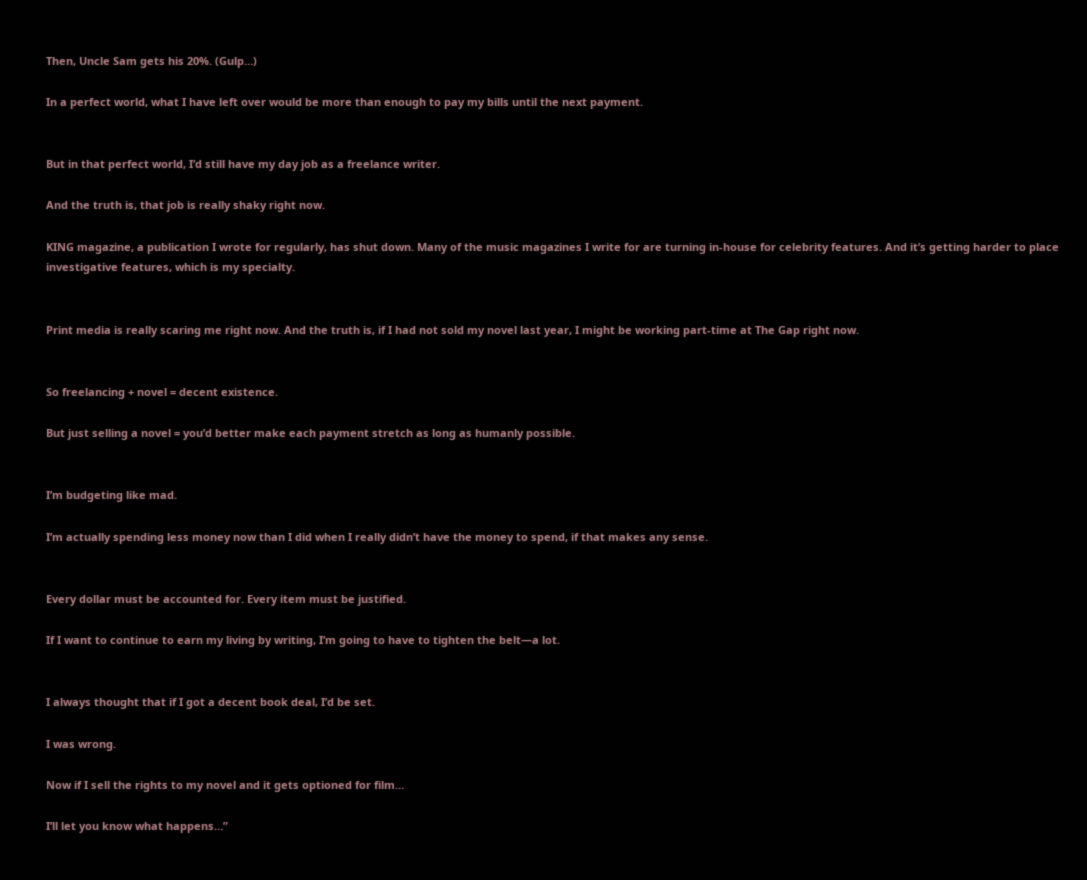Then, Uncle Sam gets his 20%. (Gulp…)

In a perfect world, what I have left over would be more than enough to pay my bills until the next payment.


But in that perfect world, I’d still have my day job as a freelance writer.

And the truth is, that job is really shaky right now.

KING magazine, a publication I wrote for regularly, has shut down. Many of the music magazines I write for are turning in-house for celebrity features. And it’s getting harder to place investigative features, which is my specialty.


Print media is really scaring me right now. And the truth is, if I had not sold my novel last year, I might be working part-time at The Gap right now.


So freelancing + novel = decent existence.

But just selling a novel = you’d better make each payment stretch as long as humanly possible.


I’m budgeting like mad.

I’m actually spending less money now than I did when I really didn’t have the money to spend, if that makes any sense.


Every dollar must be accounted for. Every item must be justified.

If I want to continue to earn my living by writing, I’m going to have to tighten the belt—a lot.


I always thought that if I got a decent book deal, I’d be set.

I was wrong.

Now if I sell the rights to my novel and it gets optioned for film…

I’ll let you know what happens…”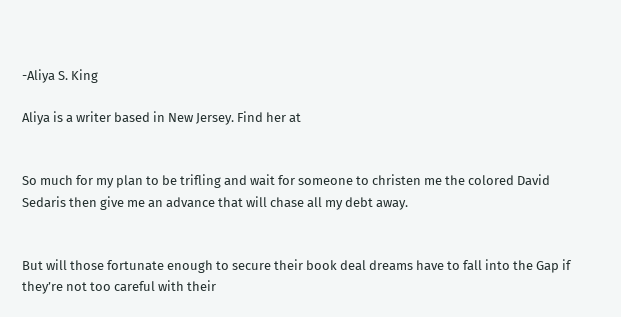-Aliya S. King

Aliya is a writer based in New Jersey. Find her at


So much for my plan to be trifling and wait for someone to christen me the colored David Sedaris then give me an advance that will chase all my debt away.


But will those fortunate enough to secure their book deal dreams have to fall into the Gap if they’re not too careful with their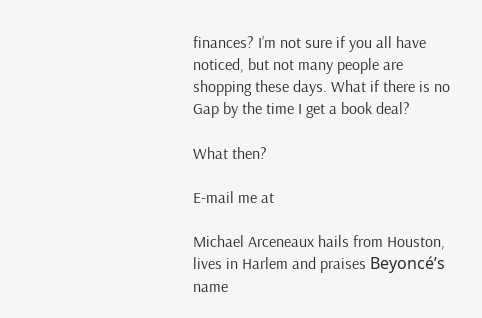finances? I’m not sure if you all have noticed, but not many people are shopping these days. What if there is no Gap by the time I get a book deal?

What then?

E-mail me at

Michael Arceneaux hails from Houston, lives in Harlem and praises Beyoncé’s name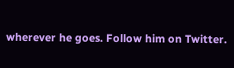wherever he goes. Follow him on Twitter.